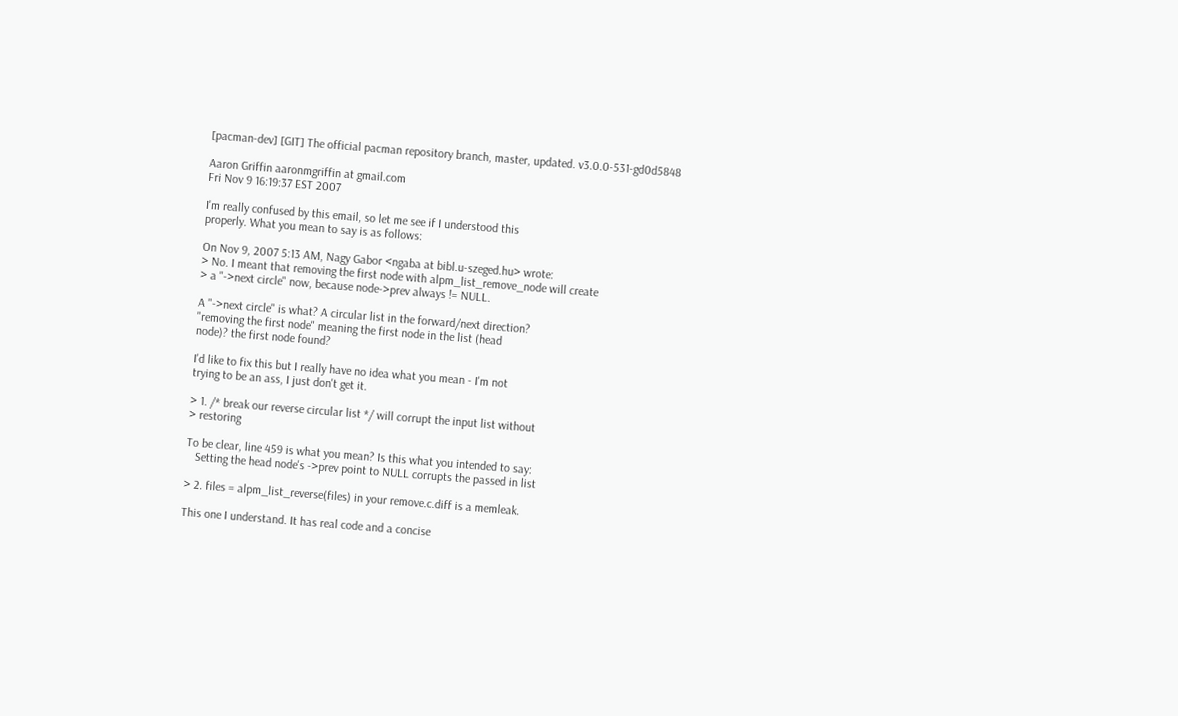[pacman-dev] [GIT] The official pacman repository branch, master, updated. v3.0.0-531-gd0d5848

Aaron Griffin aaronmgriffin at gmail.com
Fri Nov 9 16:19:37 EST 2007

I'm really confused by this email, so let me see if I understood this
properly. What you mean to say is as follows:

On Nov 9, 2007 5:13 AM, Nagy Gabor <ngaba at bibl.u-szeged.hu> wrote:
> No. I meant that removing the first node with alpm_list_remove_node will create
> a "->next circle" now, because node->prev always != NULL.

A "->next circle" is what? A circular list in the forward/next direction?
"removing the first node" meaning the first node in the list (head
node)? the first node found?

I'd like to fix this but I really have no idea what you mean - I'm not
trying to be an ass, I just don't get it.

> 1. /* break our reverse circular list */ will corrupt the input list without
> restoring

To be clear, line 459 is what you mean? Is this what you intended to say:
   Setting the head node's ->prev point to NULL corrupts the passed in list

> 2. files = alpm_list_reverse(files) in your remove.c.diff is a memleak.

This one I understand. It has real code and a concise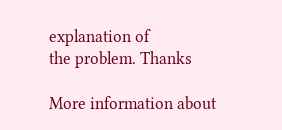explanation of
the problem. Thanks

More information about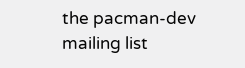the pacman-dev mailing list